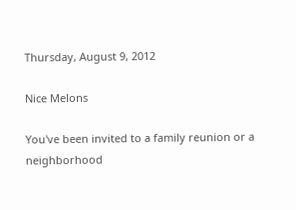Thursday, August 9, 2012

Nice Melons

You've been invited to a family reunion or a neighborhood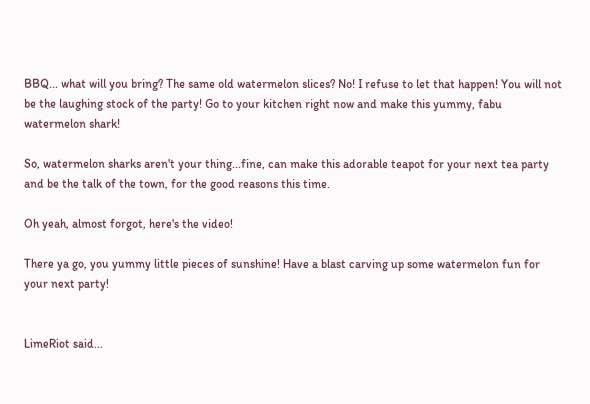BBQ... what will you bring? The same old watermelon slices? No! I refuse to let that happen! You will not be the laughing stock of the party! Go to your kitchen right now and make this yummy, fabu watermelon shark!

So, watermelon sharks aren't your thing...fine, can make this adorable teapot for your next tea party and be the talk of the town, for the good reasons this time.

Oh yeah, almost forgot, here's the video!

There ya go, you yummy little pieces of sunshine! Have a blast carving up some watermelon fun for your next party!


LimeRiot said...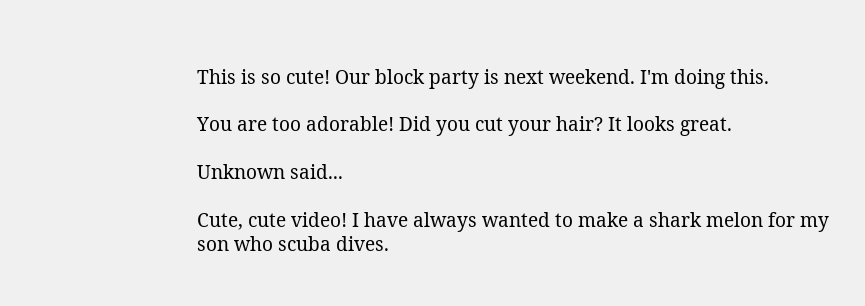This is so cute! Our block party is next weekend. I'm doing this.

You are too adorable! Did you cut your hair? It looks great.

Unknown said...

Cute, cute video! I have always wanted to make a shark melon for my son who scuba dives.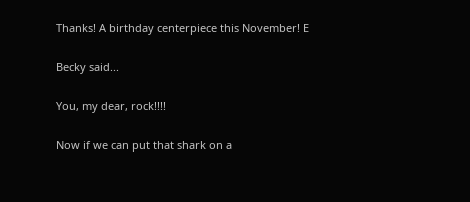Thanks! A birthday centerpiece this November! E

Becky said...

You, my dear, rock!!!!

Now if we can put that shark on a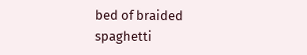bed of braided spaghetti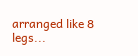arranged like 8 legs...